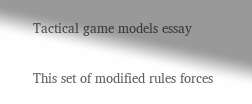Tactical game models essay

This set of modified rules forces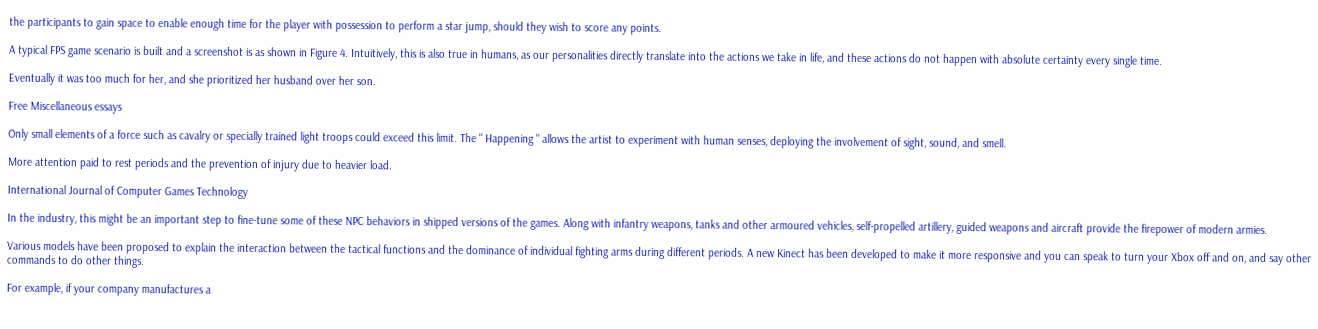the participants to gain space to enable enough time for the player with possession to perform a star jump, should they wish to score any points.

A typical FPS game scenario is built and a screenshot is as shown in Figure 4. Intuitively, this is also true in humans, as our personalities directly translate into the actions we take in life, and these actions do not happen with absolute certainty every single time.

Eventually it was too much for her, and she prioritized her husband over her son.

Free Miscellaneous essays

Only small elements of a force such as cavalry or specially trained light troops could exceed this limit. The " Happening " allows the artist to experiment with human senses, deploying the involvement of sight, sound, and smell.

More attention paid to rest periods and the prevention of injury due to heavier load.

International Journal of Computer Games Technology

In the industry, this might be an important step to fine-tune some of these NPC behaviors in shipped versions of the games. Along with infantry weapons, tanks and other armoured vehicles, self-propelled artillery, guided weapons and aircraft provide the firepower of modern armies.

Various models have been proposed to explain the interaction between the tactical functions and the dominance of individual fighting arms during different periods. A new Kinect has been developed to make it more responsive and you can speak to turn your Xbox off and on, and say other commands to do other things.

For example, if your company manufactures a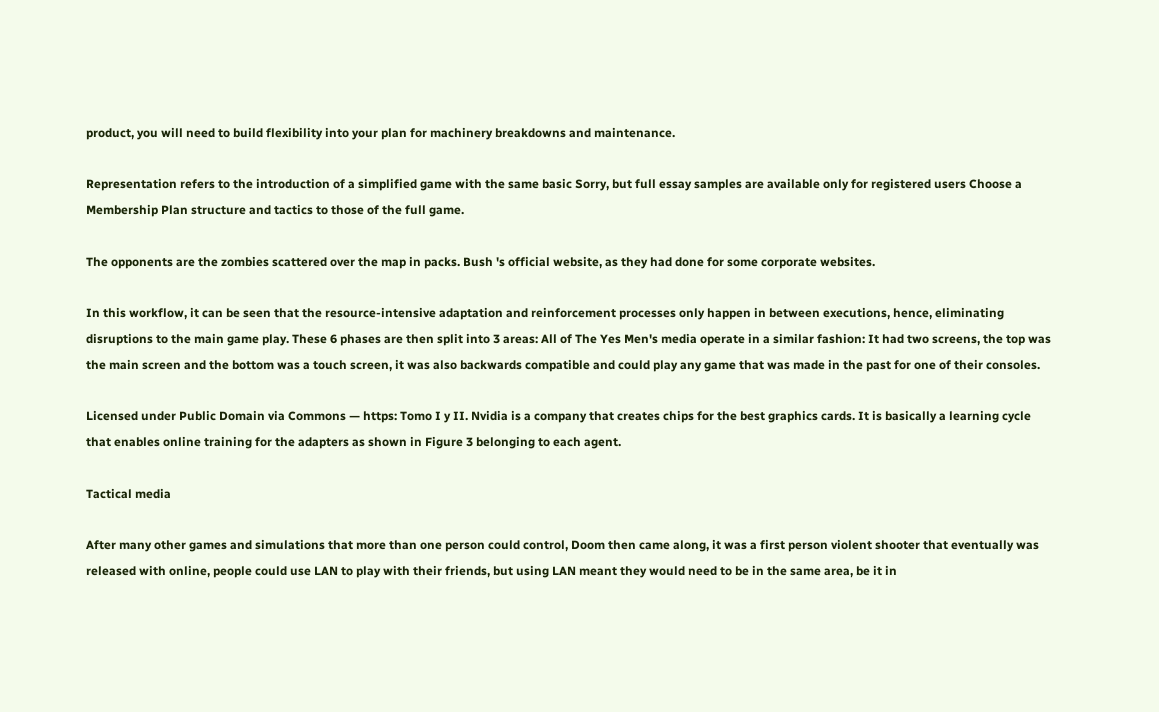product, you will need to build flexibility into your plan for machinery breakdowns and maintenance.

Representation refers to the introduction of a simplified game with the same basic Sorry, but full essay samples are available only for registered users Choose a Membership Plan structure and tactics to those of the full game.

The opponents are the zombies scattered over the map in packs. Bush 's official website, as they had done for some corporate websites.

In this workflow, it can be seen that the resource-intensive adaptation and reinforcement processes only happen in between executions, hence, eliminating disruptions to the main game play. These 6 phases are then split into 3 areas: All of The Yes Men's media operate in a similar fashion: It had two screens, the top was the main screen and the bottom was a touch screen, it was also backwards compatible and could play any game that was made in the past for one of their consoles.

Licensed under Public Domain via Commons — https: Tomo I y II. Nvidia is a company that creates chips for the best graphics cards. It is basically a learning cycle that enables online training for the adapters as shown in Figure 3 belonging to each agent.

Tactical media

After many other games and simulations that more than one person could control, Doom then came along, it was a first person violent shooter that eventually was released with online, people could use LAN to play with their friends, but using LAN meant they would need to be in the same area, be it in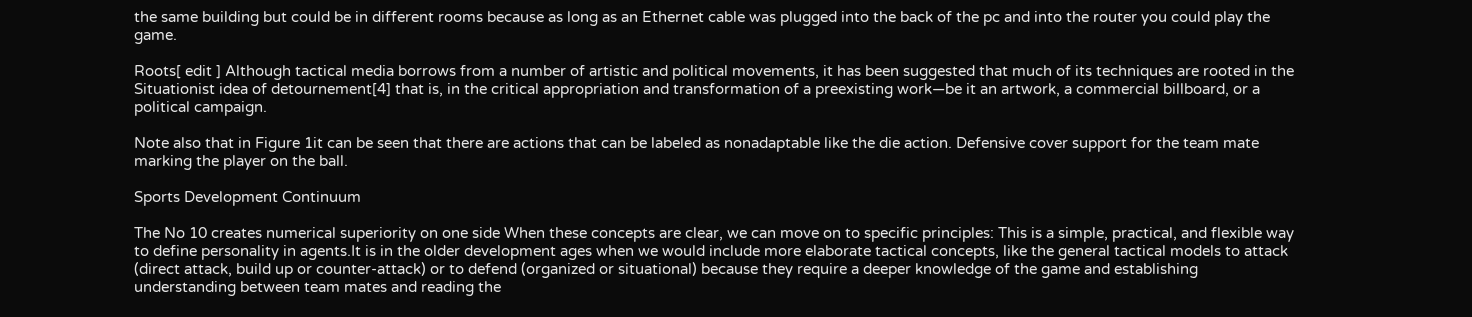the same building but could be in different rooms because as long as an Ethernet cable was plugged into the back of the pc and into the router you could play the game.

Roots[ edit ] Although tactical media borrows from a number of artistic and political movements, it has been suggested that much of its techniques are rooted in the Situationist idea of detournement[4] that is, in the critical appropriation and transformation of a preexisting work—be it an artwork, a commercial billboard, or a political campaign.

Note also that in Figure 1it can be seen that there are actions that can be labeled as nonadaptable like the die action. Defensive cover support for the team mate marking the player on the ball.

Sports Development Continuum

The No 10 creates numerical superiority on one side When these concepts are clear, we can move on to specific principles: This is a simple, practical, and flexible way to define personality in agents.It is in the older development ages when we would include more elaborate tactical concepts, like the general tactical models to attack (direct attack, build up or counter-attack) or to defend (organized or situational) because they require a deeper knowledge of the game and establishing understanding between team mates and reading the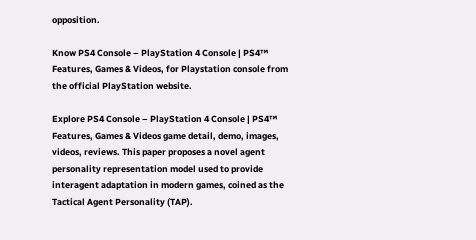opposition.

Know PS4 Console – PlayStation 4 Console | PS4™ Features, Games & Videos, for Playstation console from the official PlayStation website.

Explore PS4 Console – PlayStation 4 Console | PS4™ Features, Games & Videos game detail, demo, images, videos, reviews. This paper proposes a novel agent personality representation model used to provide interagent adaptation in modern games, coined as the Tactical Agent Personality (TAP).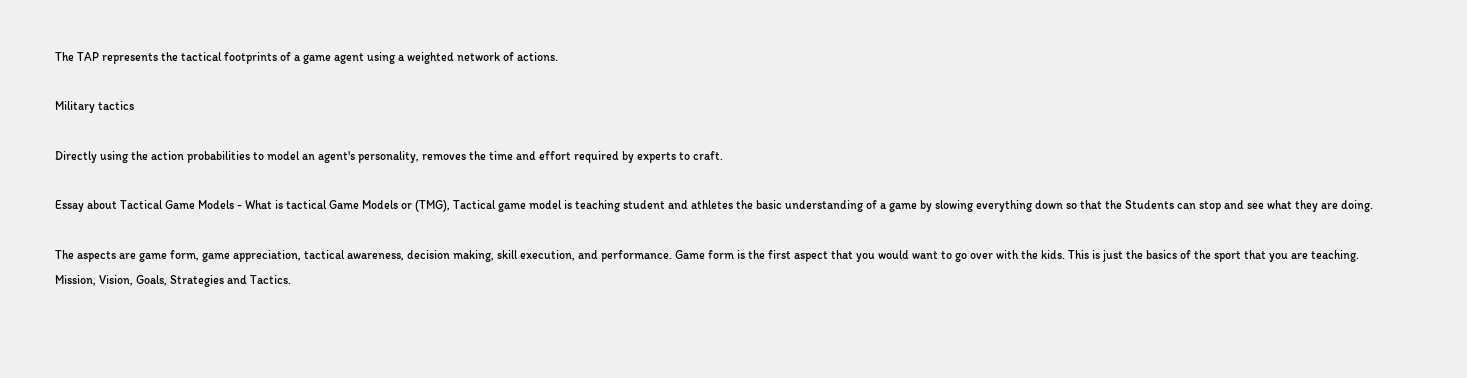The TAP represents the tactical footprints of a game agent using a weighted network of actions.

Military tactics

Directly using the action probabilities to model an agent's personality, removes the time and effort required by experts to craft.

Essay about Tactical Game Models - What is tactical Game Models or (TMG), Tactical game model is teaching student and athletes the basic understanding of a game by slowing everything down so that the Students can stop and see what they are doing.

The aspects are game form, game appreciation, tactical awareness, decision making, skill execution, and performance. Game form is the first aspect that you would want to go over with the kids. This is just the basics of the sport that you are teaching. Mission, Vision, Goals, Strategies and Tactics.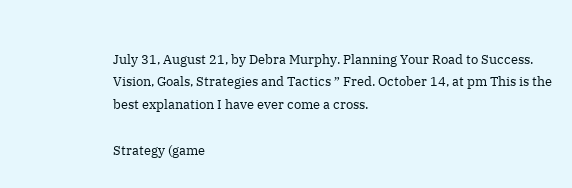July 31, August 21, by Debra Murphy. Planning Your Road to Success. Vision, Goals, Strategies and Tactics ” Fred. October 14, at pm This is the best explanation I have ever come a cross.

Strategy (game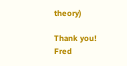theory)

Thank you! Fred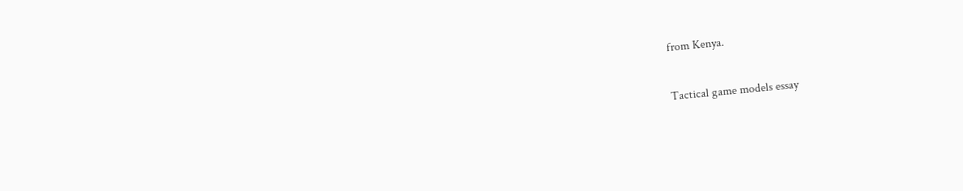from Kenya.

Tactical game models essay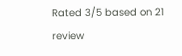Rated 3/5 based on 21 review